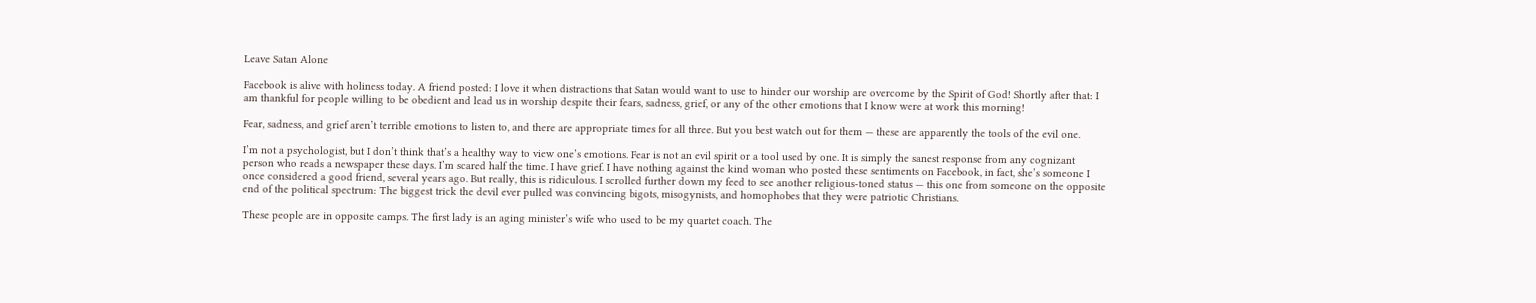Leave Satan Alone

Facebook is alive with holiness today. A friend posted: I love it when distractions that Satan would want to use to hinder our worship are overcome by the Spirit of God! Shortly after that: I am thankful for people willing to be obedient and lead us in worship despite their fears, sadness, grief, or any of the other emotions that I know were at work this morning!

Fear, sadness, and grief aren’t terrible emotions to listen to, and there are appropriate times for all three. But you best watch out for them — these are apparently the tools of the evil one.

I’m not a psychologist, but I don’t think that’s a healthy way to view one’s emotions. Fear is not an evil spirit or a tool used by one. It is simply the sanest response from any cognizant person who reads a newspaper these days. I’m scared half the time. I have grief. I have nothing against the kind woman who posted these sentiments on Facebook, in fact, she’s someone I once considered a good friend, several years ago. But really, this is ridiculous. I scrolled further down my feed to see another religious-toned status — this one from someone on the opposite end of the political spectrum: The biggest trick the devil ever pulled was convincing bigots, misogynists, and homophobes that they were patriotic Christians.

These people are in opposite camps. The first lady is an aging minister’s wife who used to be my quartet coach. The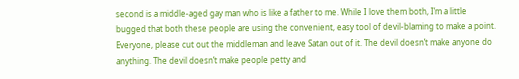second is a middle-aged gay man who is like a father to me. While I love them both, I’m a little bugged that both these people are using the convenient, easy tool of devil-blaming to make a point. Everyone, please cut out the middleman and leave Satan out of it. The devil doesn’t make anyone do anything. The devil doesn’t make people petty and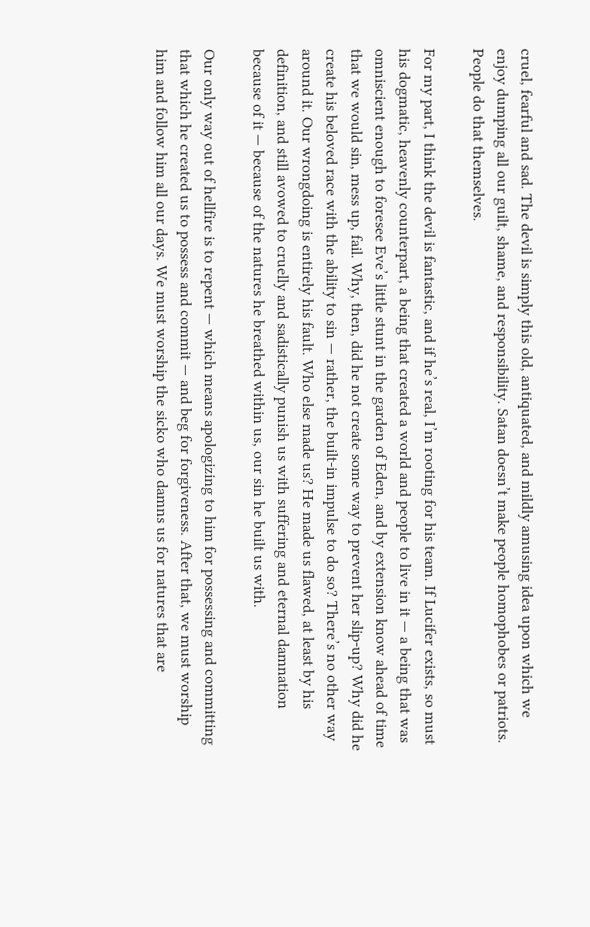cruel, fearful and sad. The devil is simply this old, antiquated, and mildly amusing idea upon which we enjoy dumping all our guilt, shame, and responsibility. Satan doesn’t make people homophobes or patriots. People do that themselves.

For my part, I think the devil is fantastic, and if he’s real, I’m rooting for his team. If Lucifer exists, so must his dogmatic, heavenly counterpart, a being that created a world and people to live in it — a being that was omniscient enough to foresee Eve’s little stunt in the garden of Eden, and by extension know ahead of time that we would sin, mess up, fail. Why, then, did he not create some way to prevent her slip-up? Why did he create his beloved race with the ability to sin — rather, the built-in impulse to do so? There’s no other way around it. Our wrongdoing is entirely his fault. Who else made us? He made us flawed, at least by his definition, and still avowed to cruelly and sadistically punish us with suffering and eternal damnation because of it — because of the natures he breathed within us, our sin he built us with.

Our only way out of hellfire is to repent — which means apologizing to him for possessing and committing that which he created us to possess and commit — and beg for forgiveness. After that, we must worship him and follow him all our days. We must worship the sicko who damns us for natures that are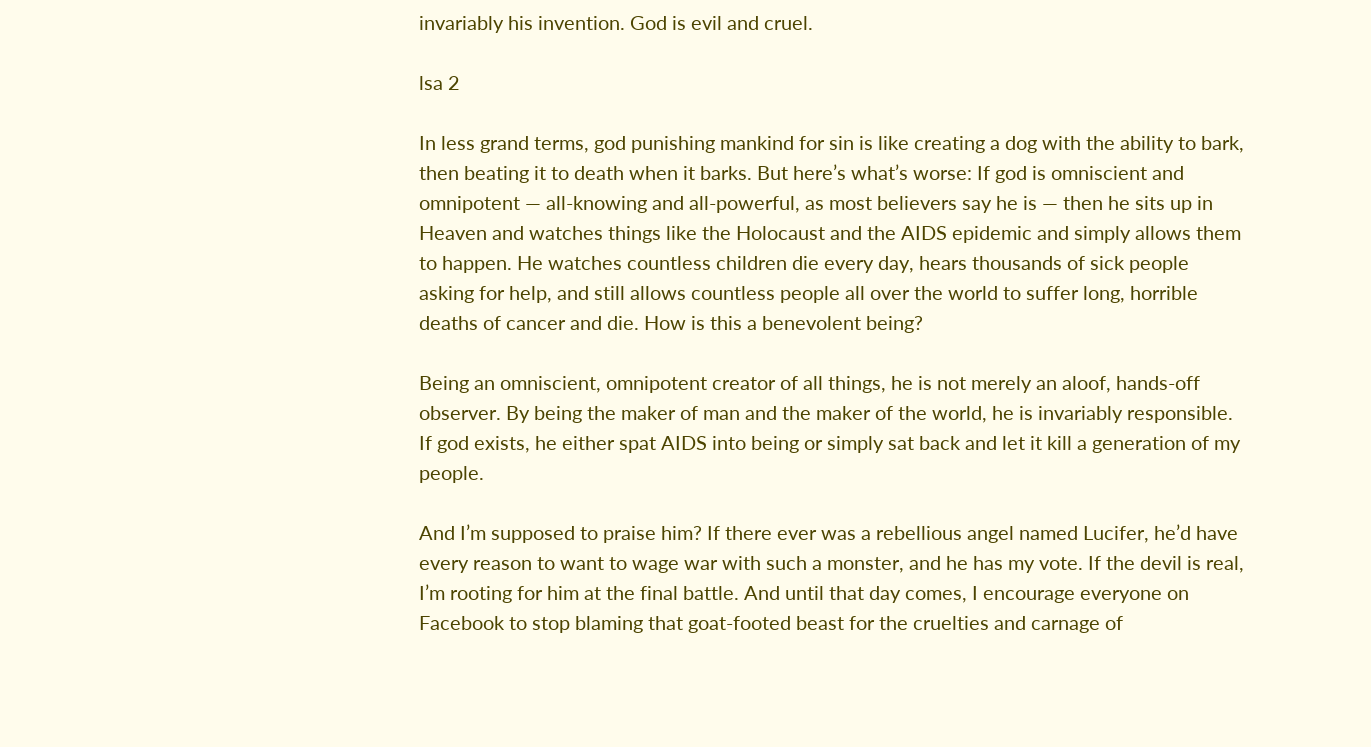invariably his invention. God is evil and cruel.

lsa 2

In less grand terms, god punishing mankind for sin is like creating a dog with the ability to bark, then beating it to death when it barks. But here’s what’s worse: If god is omniscient and omnipotent — all-knowing and all-powerful, as most believers say he is — then he sits up in Heaven and watches things like the Holocaust and the AIDS epidemic and simply allows them to happen. He watches countless children die every day, hears thousands of sick people asking for help, and still allows countless people all over the world to suffer long, horrible deaths of cancer and die. How is this a benevolent being?

Being an omniscient, omnipotent creator of all things, he is not merely an aloof, hands-off observer. By being the maker of man and the maker of the world, he is invariably responsible. If god exists, he either spat AIDS into being or simply sat back and let it kill a generation of my people.

And I’m supposed to praise him? If there ever was a rebellious angel named Lucifer, he’d have every reason to want to wage war with such a monster, and he has my vote. If the devil is real, I’m rooting for him at the final battle. And until that day comes, I encourage everyone on Facebook to stop blaming that goat-footed beast for the cruelties and carnage of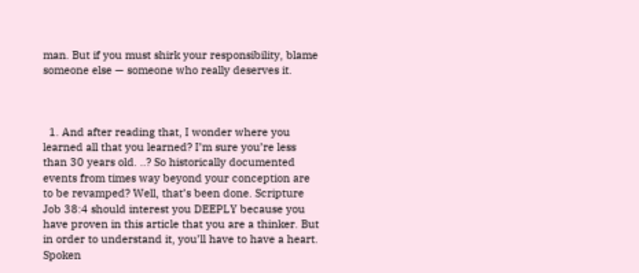man. But if you must shirk your responsibility, blame someone else — someone who really deserves it.



  1. And after reading that, I wonder where you learned all that you learned? I’m sure you’re less than 30 years old. ..? So historically documented events from times way beyond your conception are to be revamped? Well, that’s been done. Scripture Job 38:4 should interest you DEEPLY because you have proven in this article that you are a thinker. But in order to understand it, you’ll have to have a heart. Spoken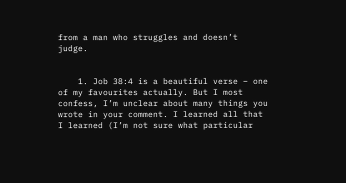from a man who struggles and doesn’t judge.


    1. Job 38:4 is a beautiful verse – one of my favourites actually. But I most confess, I’m unclear about many things you wrote in your comment. I learned all that I learned (I’m not sure what particular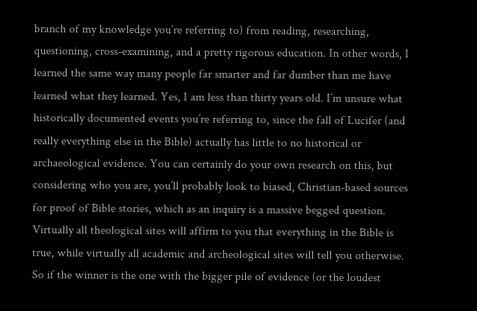branch of my knowledge you’re referring to) from reading, researching, questioning, cross-examining, and a pretty rigorous education. In other words, I learned the same way many people far smarter and far dumber than me have learned what they learned. Yes, I am less than thirty years old. I’m unsure what historically documented events you’re referring to, since the fall of Lucifer (and really everything else in the Bible) actually has little to no historical or archaeological evidence. You can certainly do your own research on this, but considering who you are, you’ll probably look to biased, Christian-based sources for proof of Bible stories, which as an inquiry is a massive begged question. Virtually all theological sites will affirm to you that everything in the Bible is true, while virtually all academic and archeological sites will tell you otherwise. So if the winner is the one with the bigger pile of evidence (or the loudest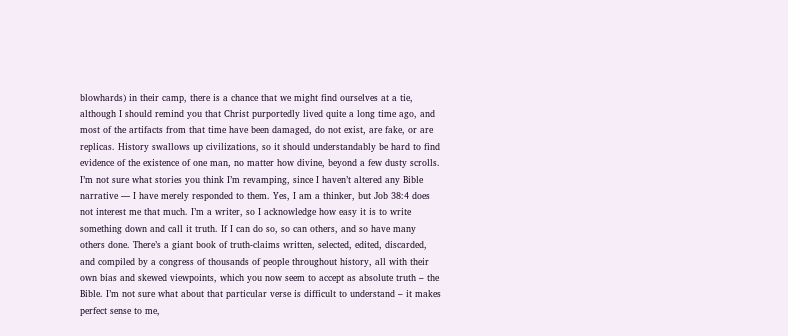blowhards) in their camp, there is a chance that we might find ourselves at a tie, although I should remind you that Christ purportedly lived quite a long time ago, and most of the artifacts from that time have been damaged, do not exist, are fake, or are replicas. History swallows up civilizations, so it should understandably be hard to find evidence of the existence of one man, no matter how divine, beyond a few dusty scrolls. I’m not sure what stories you think I’m revamping, since I haven’t altered any Bible narrative — I have merely responded to them. Yes, I am a thinker, but Job 38:4 does not interest me that much. I’m a writer, so I acknowledge how easy it is to write something down and call it truth. If I can do so, so can others, and so have many others done. There’s a giant book of truth-claims written, selected, edited, discarded, and compiled by a congress of thousands of people throughout history, all with their own bias and skewed viewpoints, which you now seem to accept as absolute truth – the Bible. I’m not sure what about that particular verse is difficult to understand – it makes perfect sense to me,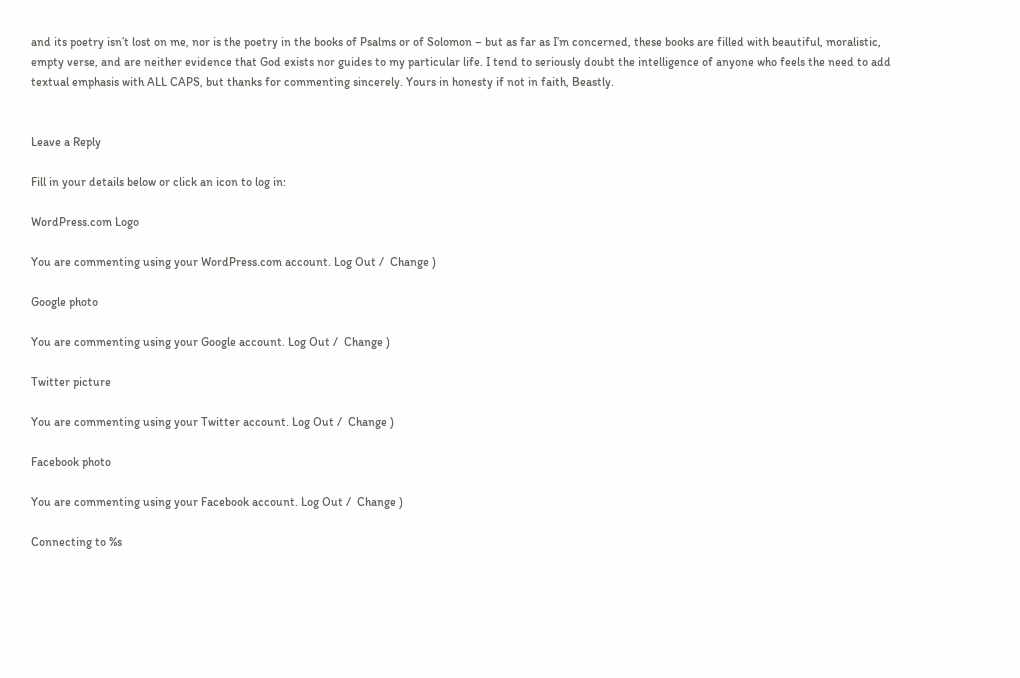and its poetry isn’t lost on me, nor is the poetry in the books of Psalms or of Solomon – but as far as I’m concerned, these books are filled with beautiful, moralistic, empty verse, and are neither evidence that God exists nor guides to my particular life. I tend to seriously doubt the intelligence of anyone who feels the need to add textual emphasis with ALL CAPS, but thanks for commenting sincerely. Yours in honesty if not in faith, Beastly.


Leave a Reply

Fill in your details below or click an icon to log in:

WordPress.com Logo

You are commenting using your WordPress.com account. Log Out /  Change )

Google photo

You are commenting using your Google account. Log Out /  Change )

Twitter picture

You are commenting using your Twitter account. Log Out /  Change )

Facebook photo

You are commenting using your Facebook account. Log Out /  Change )

Connecting to %s